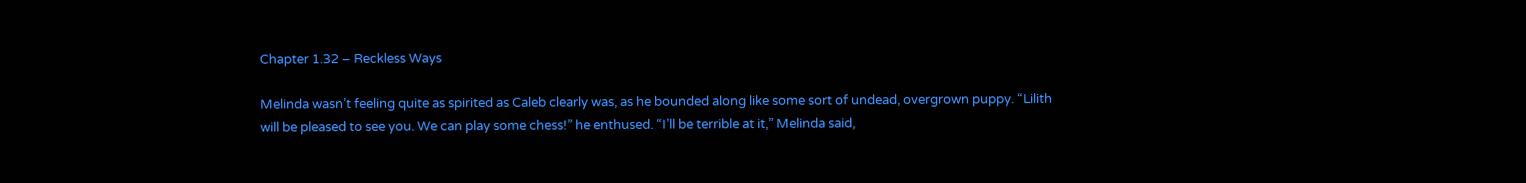Chapter 1.32 – Reckless Ways

Melinda wasn’t feeling quite as spirited as Caleb clearly was, as he bounded along like some sort of undead, overgrown puppy. “Lilith will be pleased to see you. We can play some chess!” he enthused. “I’ll be terrible at it,” Melinda said,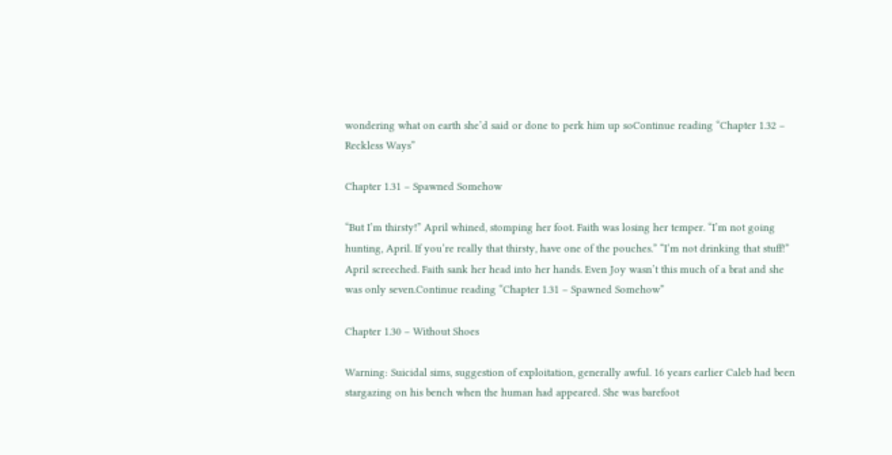wondering what on earth she’d said or done to perk him up soContinue reading “Chapter 1.32 – Reckless Ways”

Chapter 1.31 – Spawned Somehow

“But I’m thirsty!” April whined, stomping her foot. Faith was losing her temper. “I’m not going hunting, April. If you’re really that thirsty, have one of the pouches.” “I’m not drinking that stuff!” April screeched. Faith sank her head into her hands. Even Joy wasn’t this much of a brat and she was only seven.Continue reading “Chapter 1.31 – Spawned Somehow”

Chapter 1.30 – Without Shoes

Warning: Suicidal sims, suggestion of exploitation, generally awful. 16 years earlier Caleb had been stargazing on his bench when the human had appeared. She was barefoot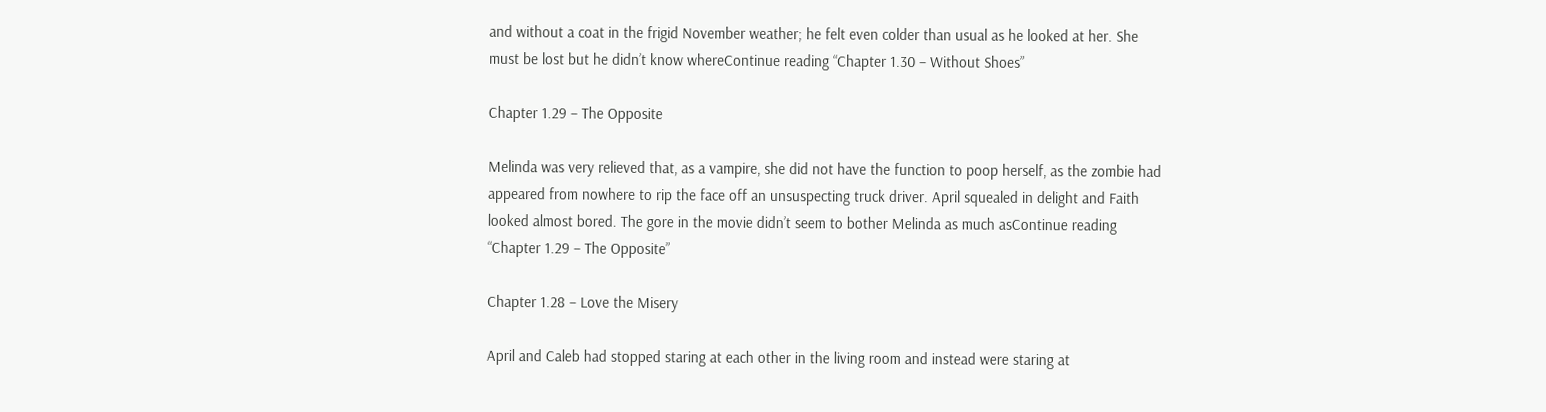and without a coat in the frigid November weather; he felt even colder than usual as he looked at her. She must be lost but he didn’t know whereContinue reading “Chapter 1.30 – Without Shoes”

Chapter 1.29 – The Opposite

Melinda was very relieved that, as a vampire, she did not have the function to poop herself, as the zombie had appeared from nowhere to rip the face off an unsuspecting truck driver. April squealed in delight and Faith looked almost bored. The gore in the movie didn’t seem to bother Melinda as much asContinue reading “Chapter 1.29 – The Opposite”

Chapter 1.28 – Love the Misery

April and Caleb had stopped staring at each other in the living room and instead were staring at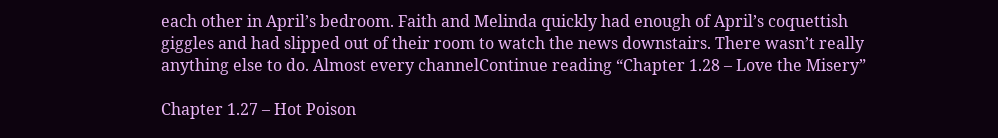each other in April’s bedroom. Faith and Melinda quickly had enough of April’s coquettish giggles and had slipped out of their room to watch the news downstairs. There wasn’t really anything else to do. Almost every channelContinue reading “Chapter 1.28 – Love the Misery”

Chapter 1.27 – Hot Poison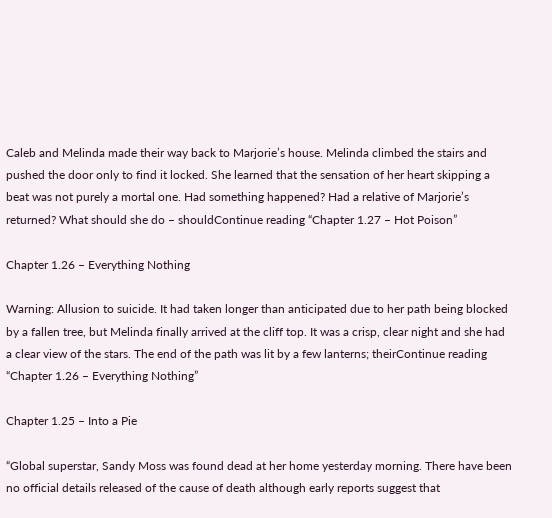Caleb and Melinda made their way back to Marjorie’s house. Melinda climbed the stairs and pushed the door only to find it locked. She learned that the sensation of her heart skipping a beat was not purely a mortal one. Had something happened? Had a relative of Marjorie’s returned? What should she do – shouldContinue reading “Chapter 1.27 – Hot Poison”

Chapter 1.26 – Everything Nothing

Warning: Allusion to suicide. It had taken longer than anticipated due to her path being blocked by a fallen tree, but Melinda finally arrived at the cliff top. It was a crisp, clear night and she had a clear view of the stars. The end of the path was lit by a few lanterns; theirContinue reading “Chapter 1.26 – Everything Nothing”

Chapter 1.25 – Into a Pie

“Global superstar, Sandy Moss was found dead at her home yesterday morning. There have been no official details released of the cause of death although early reports suggest that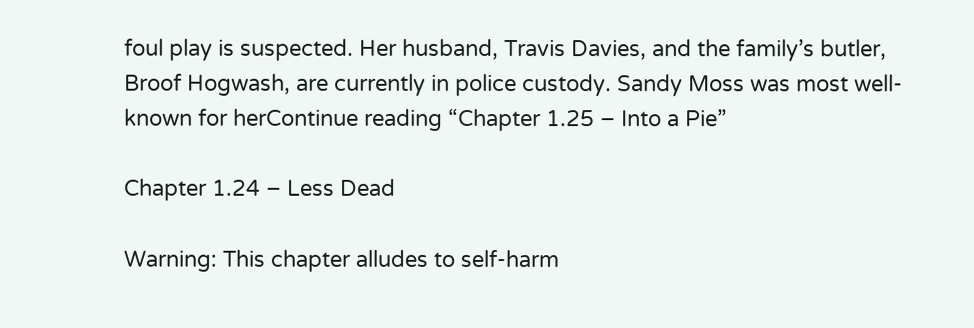foul play is suspected. Her husband, Travis Davies, and the family’s butler, Broof Hogwash, are currently in police custody. Sandy Moss was most well-known for herContinue reading “Chapter 1.25 – Into a Pie”

Chapter 1.24 – Less Dead

Warning: This chapter alludes to self-harm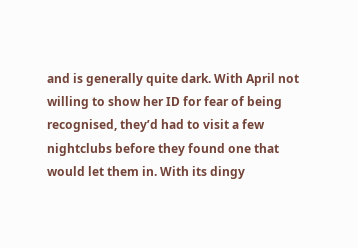and is generally quite dark. With April not willing to show her ID for fear of being recognised, they’d had to visit a few nightclubs before they found one that would let them in. With its dingy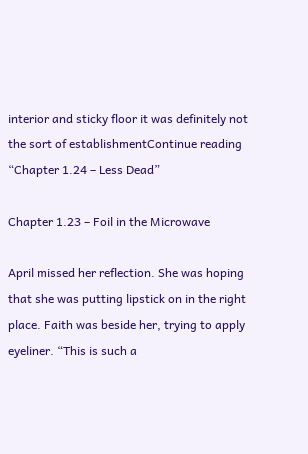interior and sticky floor it was definitely not the sort of establishmentContinue reading “Chapter 1.24 – Less Dead”

Chapter 1.23 – Foil in the Microwave

April missed her reflection. She was hoping that she was putting lipstick on in the right place. Faith was beside her, trying to apply eyeliner. “This is such a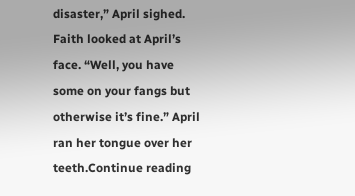disaster,” April sighed. Faith looked at April’s face. “Well, you have some on your fangs but otherwise it’s fine.” April ran her tongue over her teeth.Continue reading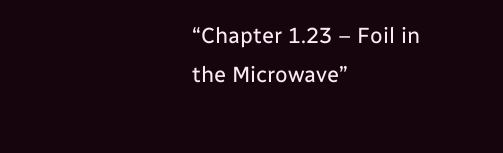“Chapter 1.23 – Foil in the Microwave”